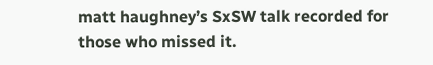matt haughney’s SxSW talk recorded for those who missed it.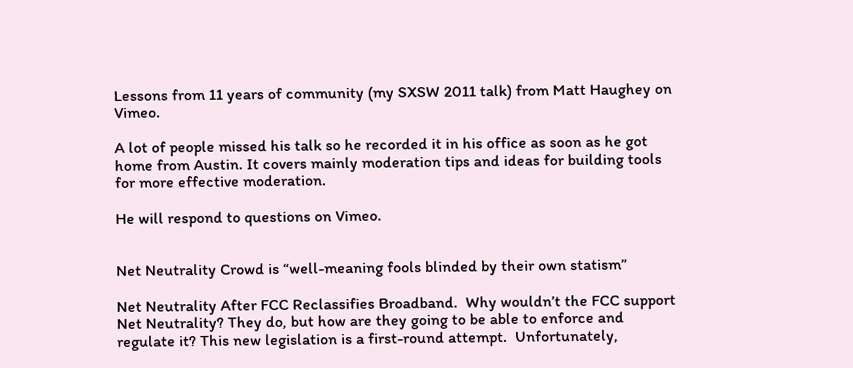Lessons from 11 years of community (my SXSW 2011 talk) from Matt Haughey on Vimeo.

A lot of people missed his talk so he recorded it in his office as soon as he got home from Austin. It covers mainly moderation tips and ideas for building tools for more effective moderation.

He will respond to questions on Vimeo.


Net Neutrality Crowd is “well-meaning fools blinded by their own statism”

Net Neutrality After FCC Reclassifies Broadband.  Why wouldn’t the FCC support Net Neutrality? They do, but how are they going to be able to enforce and regulate it? This new legislation is a first-round attempt.  Unfortunately,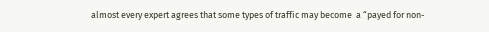almost every expert agrees that some types of traffic may become  a “payed for non-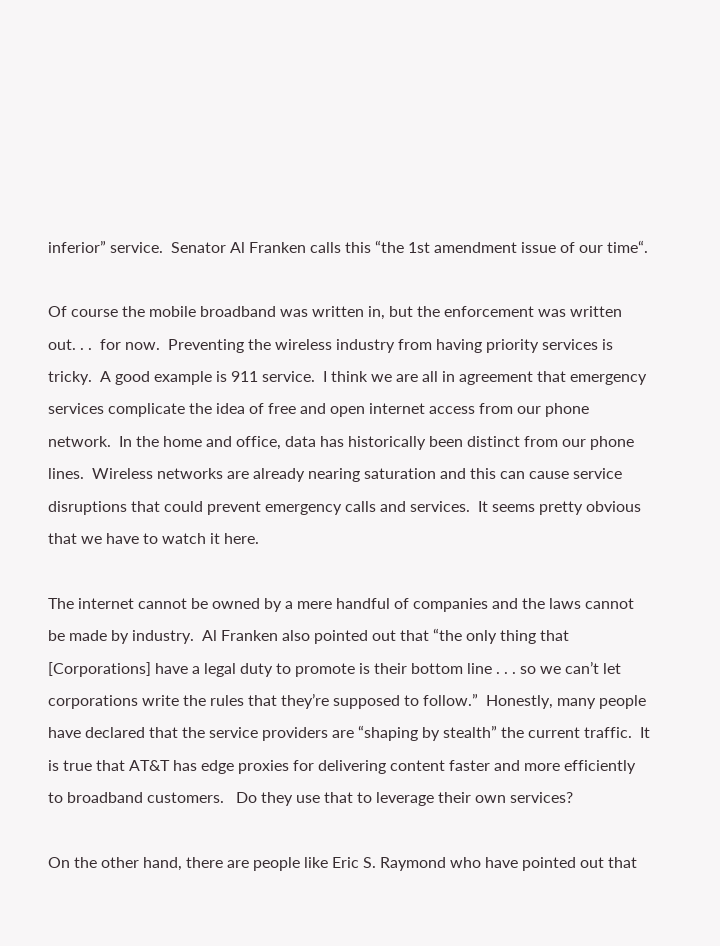inferior” service.  Senator Al Franken calls this “the 1st amendment issue of our time“.

Of course the mobile broadband was written in, but the enforcement was written out. . .  for now.  Preventing the wireless industry from having priority services is tricky.  A good example is 911 service.  I think we are all in agreement that emergency services complicate the idea of free and open internet access from our phone network.  In the home and office, data has historically been distinct from our phone lines.  Wireless networks are already nearing saturation and this can cause service disruptions that could prevent emergency calls and services.  It seems pretty obvious that we have to watch it here.

The internet cannot be owned by a mere handful of companies and the laws cannot be made by industry.  Al Franken also pointed out that “the only thing that [Corporations] have a legal duty to promote is their bottom line . . . so we can’t let corporations write the rules that they’re supposed to follow.”  Honestly, many people have declared that the service providers are “shaping by stealth” the current traffic.  It is true that AT&T has edge proxies for delivering content faster and more efficiently to broadband customers.   Do they use that to leverage their own services?

On the other hand, there are people like Eric S. Raymond who have pointed out that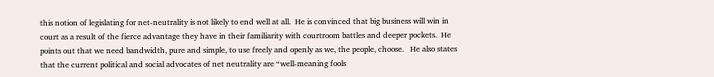this notion of legislating for net-neutrality is not likely to end well at all.  He is convinced that big business will win in court as a result of the fierce advantage they have in their familiarity with courtroom battles and deeper pockets.  He points out that we need bandwidth, pure and simple, to use freely and openly as we, the people, choose.   He also states that the current political and social advocates of net neutrality are “well-meaning fools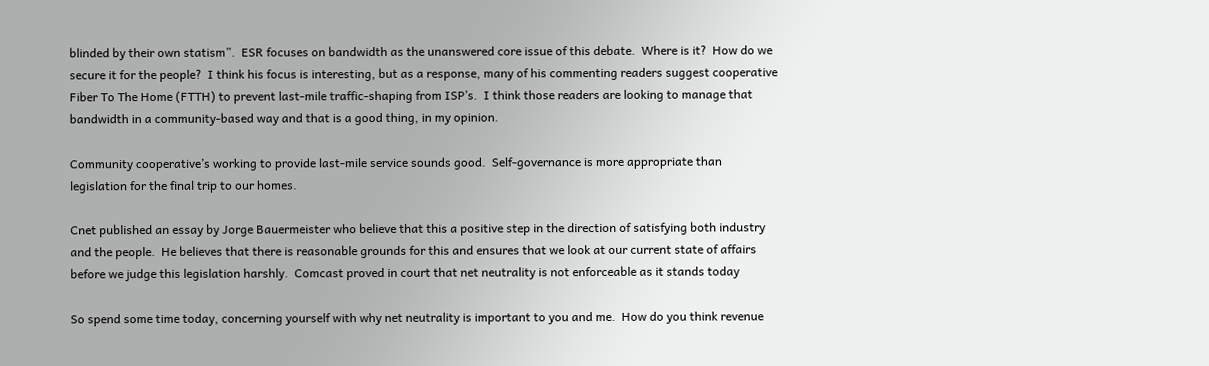blinded by their own statism”.  ESR focuses on bandwidth as the unanswered core issue of this debate.  Where is it?  How do we secure it for the people?  I think his focus is interesting, but as a response, many of his commenting readers suggest cooperative Fiber To The Home (FTTH) to prevent last-mile traffic-shaping from ISP’s.  I think those readers are looking to manage that bandwidth in a community-based way and that is a good thing, in my opinion.

Community cooperative’s working to provide last-mile service sounds good.  Self-governance is more appropriate than legislation for the final trip to our homes.

Cnet published an essay by Jorge Bauermeister who believe that this a positive step in the direction of satisfying both industry and the people.  He believes that there is reasonable grounds for this and ensures that we look at our current state of affairs before we judge this legislation harshly.  Comcast proved in court that net neutrality is not enforceable as it stands today

So spend some time today, concerning yourself with why net neutrality is important to you and me.  How do you think revenue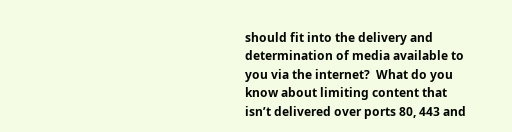should fit into the delivery and determination of media available to you via the internet?  What do you know about limiting content that isn’t delivered over ports 80, 443 and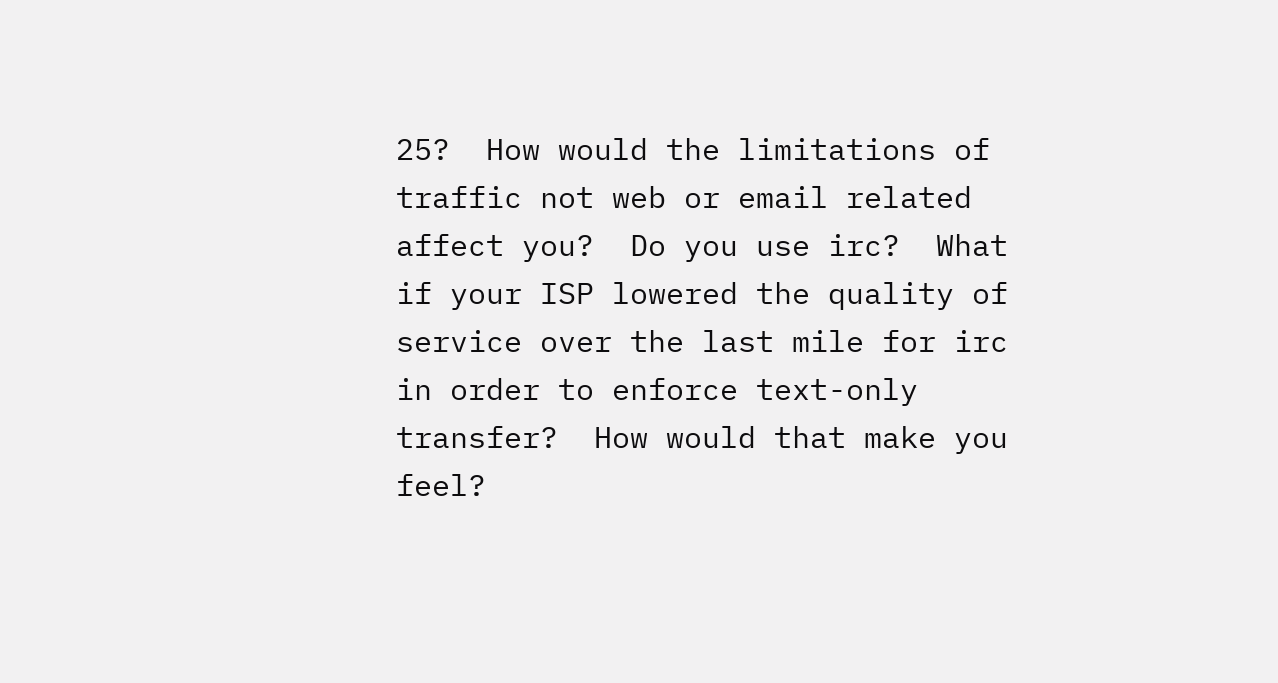25?  How would the limitations of traffic not web or email related affect you?  Do you use irc?  What if your ISP lowered the quality of service over the last mile for irc in order to enforce text-only transfer?  How would that make you feel?